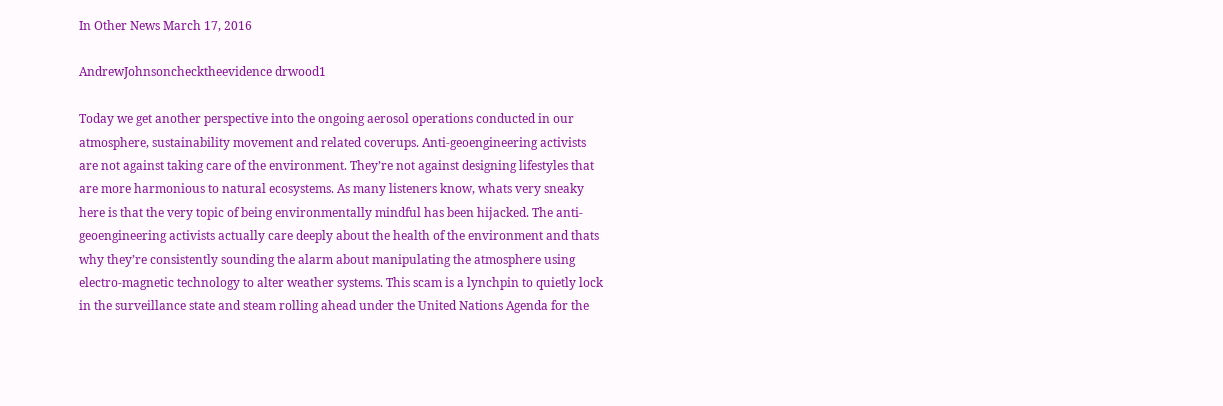In Other News March 17, 2016

AndrewJohnsonchecktheevidence drwood1

Today we get another perspective into the ongoing aerosol operations conducted in our atmosphere, sustainability movement and related coverups. Anti-geoengineering activists are not against taking care of the environment. They’re not against designing lifestyles that are more harmonious to natural ecosystems. As many listeners know, whats very sneaky here is that the very topic of being environmentally mindful has been hijacked. The anti-geoengineering activists actually care deeply about the health of the environment and thats why they’re consistently sounding the alarm about manipulating the atmosphere using electro-magnetic technology to alter weather systems. This scam is a lynchpin to quietly lock in the surveillance state and steam rolling ahead under the United Nations Agenda for the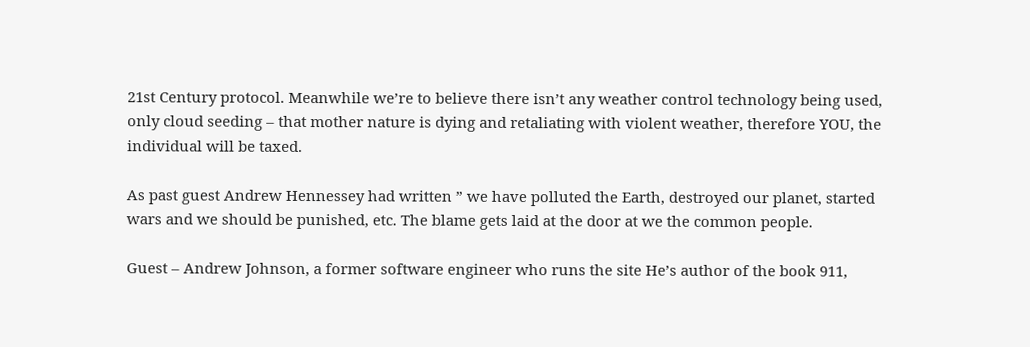21st Century protocol. Meanwhile we’re to believe there isn’t any weather control technology being used, only cloud seeding – that mother nature is dying and retaliating with violent weather, therefore YOU, the individual will be taxed.

As past guest Andrew Hennessey had written ” we have polluted the Earth, destroyed our planet, started wars and we should be punished, etc. The blame gets laid at the door at we the common people.

Guest – Andrew Johnson, a former software engineer who runs the site He’s author of the book 911,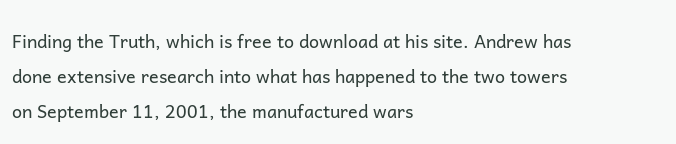Finding the Truth, which is free to download at his site. Andrew has done extensive research into what has happened to the two towers on September 11, 2001, the manufactured wars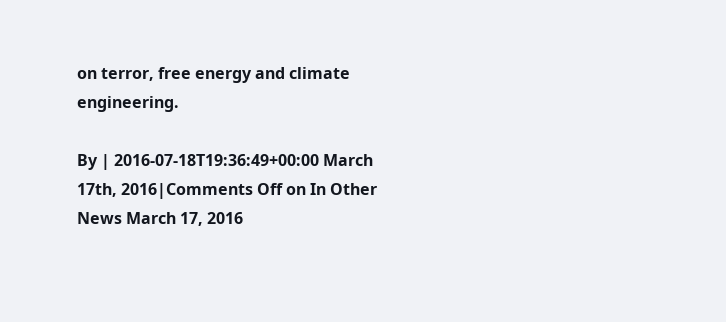on terror, free energy and climate engineering.

By | 2016-07-18T19:36:49+00:00 March 17th, 2016|Comments Off on In Other News March 17, 2016